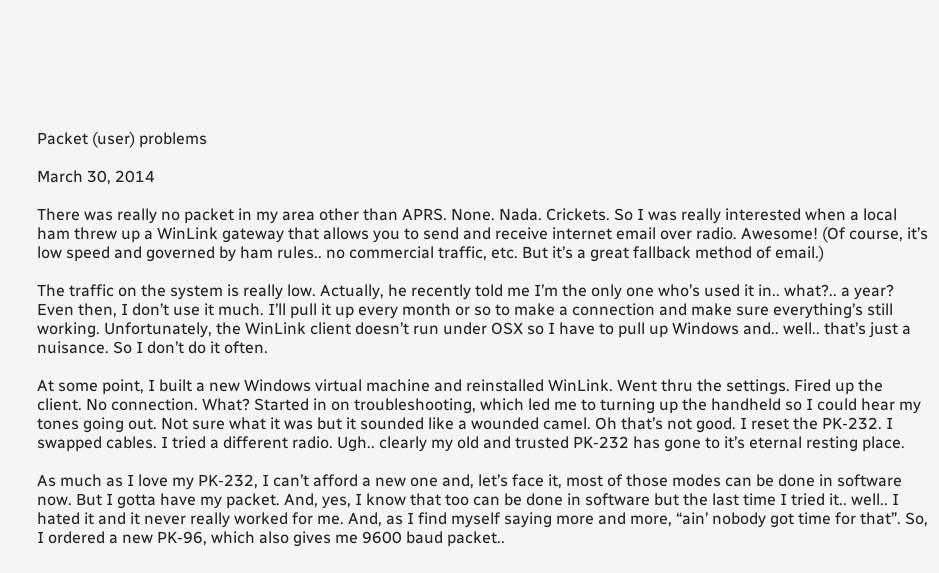Packet (user) problems

March 30, 2014

There was really no packet in my area other than APRS. None. Nada. Crickets. So I was really interested when a local ham threw up a WinLink gateway that allows you to send and receive internet email over radio. Awesome! (Of course, it’s low speed and governed by ham rules.. no commercial traffic, etc. But it’s a great fallback method of email.)

The traffic on the system is really low. Actually, he recently told me I’m the only one who’s used it in.. what?.. a year? Even then, I don’t use it much. I’ll pull it up every month or so to make a connection and make sure everything’s still working. Unfortunately, the WinLink client doesn’t run under OSX so I have to pull up Windows and.. well.. that’s just a nuisance. So I don’t do it often.

At some point, I built a new Windows virtual machine and reinstalled WinLink. Went thru the settings. Fired up the client. No connection. What? Started in on troubleshooting, which led me to turning up the handheld so I could hear my tones going out. Not sure what it was but it sounded like a wounded camel. Oh that’s not good. I reset the PK-232. I swapped cables. I tried a different radio. Ugh.. clearly my old and trusted PK-232 has gone to it’s eternal resting place.

As much as I love my PK-232, I can’t afford a new one and, let’s face it, most of those modes can be done in software now. But I gotta have my packet. And, yes, I know that too can be done in software but the last time I tried it.. well.. I hated it and it never really worked for me. And, as I find myself saying more and more, “ain’ nobody got time for that”. So, I ordered a new PK-96, which also gives me 9600 baud packet..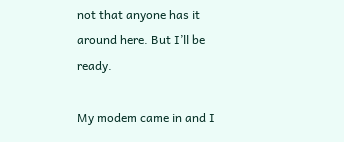not that anyone has it around here. But I’ll be ready.

My modem came in and I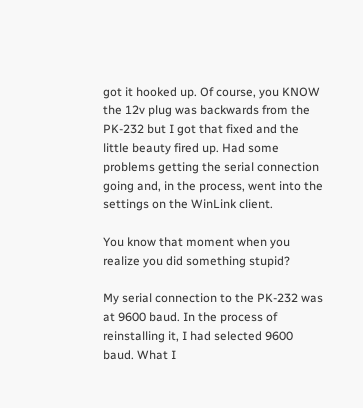got it hooked up. Of course, you KNOW the 12v plug was backwards from the PK-232 but I got that fixed and the little beauty fired up. Had some problems getting the serial connection going and, in the process, went into the settings on the WinLink client.

You know that moment when you realize you did something stupid?

My serial connection to the PK-232 was at 9600 baud. In the process of reinstalling it, I had selected 9600 baud. What I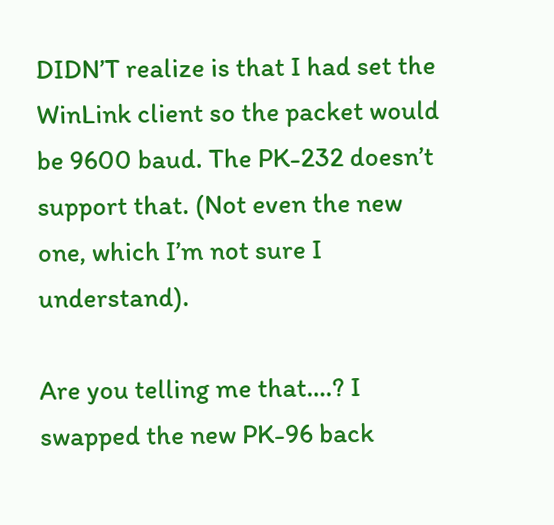DIDN’T realize is that I had set the WinLink client so the packet would be 9600 baud. The PK-232 doesn’t support that. (Not even the new one, which I’m not sure I understand).

Are you telling me that….? I swapped the new PK-96 back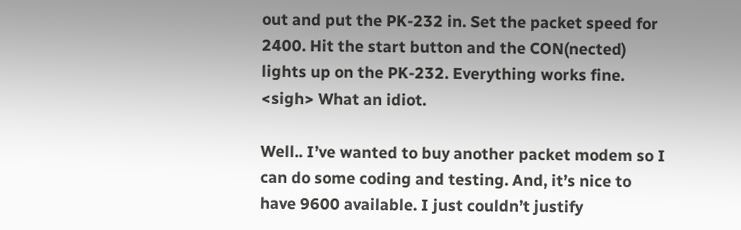out and put the PK-232 in. Set the packet speed for 2400. Hit the start button and the CON(nected) lights up on the PK-232. Everything works fine. <sigh> What an idiot.

Well.. I’ve wanted to buy another packet modem so I can do some coding and testing. And, it’s nice to have 9600 available. I just couldn’t justify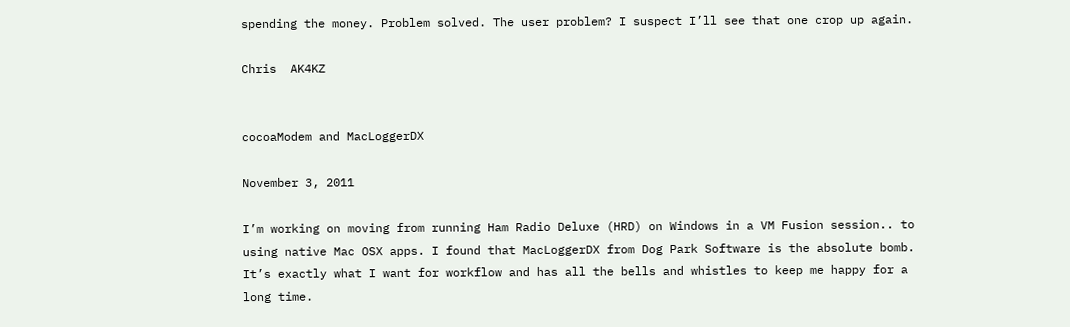spending the money. Problem solved. The user problem? I suspect I’ll see that one crop up again.

Chris  AK4KZ


cocoaModem and MacLoggerDX

November 3, 2011

I’m working on moving from running Ham Radio Deluxe (HRD) on Windows in a VM Fusion session.. to using native Mac OSX apps. I found that MacLoggerDX from Dog Park Software is the absolute bomb. It’s exactly what I want for workflow and has all the bells and whistles to keep me happy for a long time.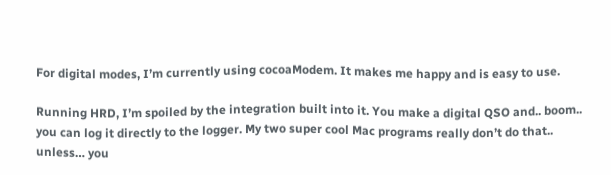For digital modes, I’m currently using cocoaModem. It makes me happy and is easy to use.

Running HRD, I’m spoiled by the integration built into it. You make a digital QSO and.. boom.. you can log it directly to the logger. My two super cool Mac programs really don’t do that.. unless… you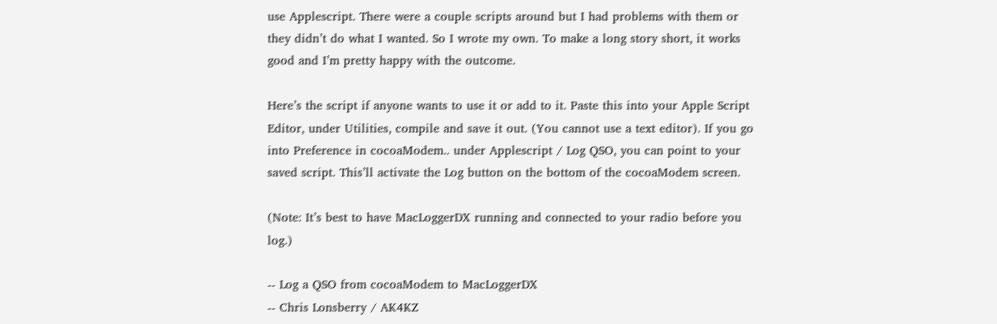use Applescript. There were a couple scripts around but I had problems with them or they didn’t do what I wanted. So I wrote my own. To make a long story short, it works good and I’m pretty happy with the outcome.

Here’s the script if anyone wants to use it or add to it. Paste this into your Apple Script Editor, under Utilities, compile and save it out. (You cannot use a text editor). If you go into Preference in cocoaModem.. under Applescript / Log QSO, you can point to your saved script. This’ll activate the Log button on the bottom of the cocoaModem screen.

(Note: It’s best to have MacLoggerDX running and connected to your radio before you log.)

-- Log a QSO from cocoaModem to MacLoggerDX
-- Chris Lonsberry / AK4KZ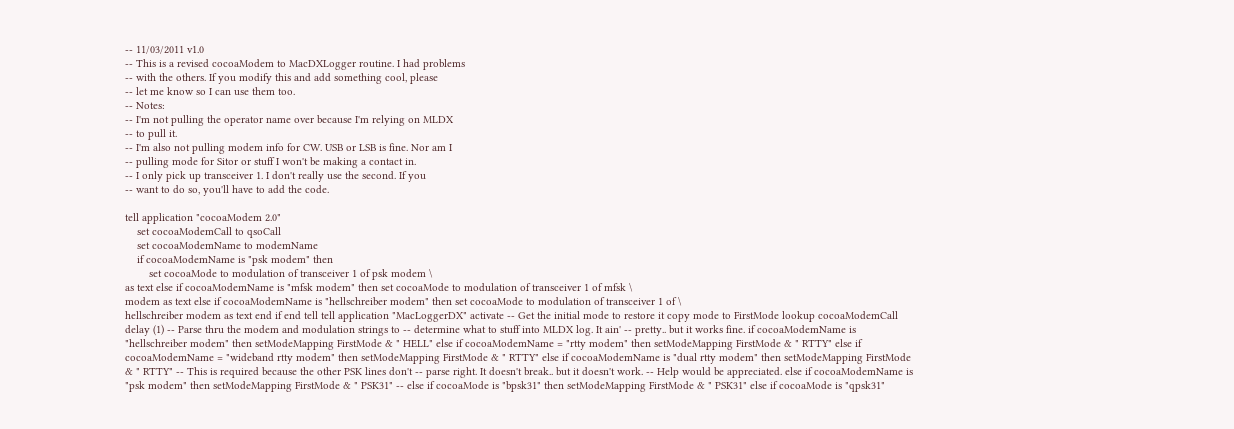-- 11/03/2011 v1.0
-- This is a revised cocoaModem to MacDXLogger routine. I had problems
-- with the others. If you modify this and add something cool, please
-- let me know so I can use them too.
-- Notes:
-- I'm not pulling the operator name over because I'm relying on MLDX
-- to pull it.
-- I'm also not pulling modem info for CW. USB or LSB is fine. Nor am I
-- pulling mode for Sitor or stuff I won't be making a contact in.
-- I only pick up transceiver 1. I don't really use the second. If you
-- want to do so, you'll have to add the code.

tell application "cocoaModem 2.0"
    set cocoaModemCall to qsoCall
    set cocoaModemName to modemName
    if cocoaModemName is "psk modem" then
        set cocoaMode to modulation of transceiver 1 of psk modem \
as text else if cocoaModemName is "mfsk modem" then set cocoaMode to modulation of transceiver 1 of mfsk \
modem as text else if cocoaModemName is "hellschreiber modem" then set cocoaMode to modulation of transceiver 1 of \
hellschreiber modem as text end if end tell tell application "MacLoggerDX" activate -- Get the initial mode to restore it copy mode to FirstMode lookup cocoaModemCall delay (1) -- Parse thru the modem and modulation strings to -- determine what to stuff into MLDX log. It ain' -- pretty.. but it works fine. if cocoaModemName is "hellschreiber modem" then setModeMapping FirstMode & " HELL" else if cocoaModemName = "rtty modem" then setModeMapping FirstMode & " RTTY" else if cocoaModemName = "wideband rtty modem" then setModeMapping FirstMode & " RTTY" else if cocoaModemName is "dual rtty modem" then setModeMapping FirstMode & " RTTY" -- This is required because the other PSK lines don't -- parse right. It doesn't break.. but it doesn't work. -- Help would be appreciated. else if cocoaModemName is "psk modem" then setModeMapping FirstMode & " PSK31" -- else if cocoaMode is "bpsk31" then setModeMapping FirstMode & " PSK31" else if cocoaMode is "qpsk31"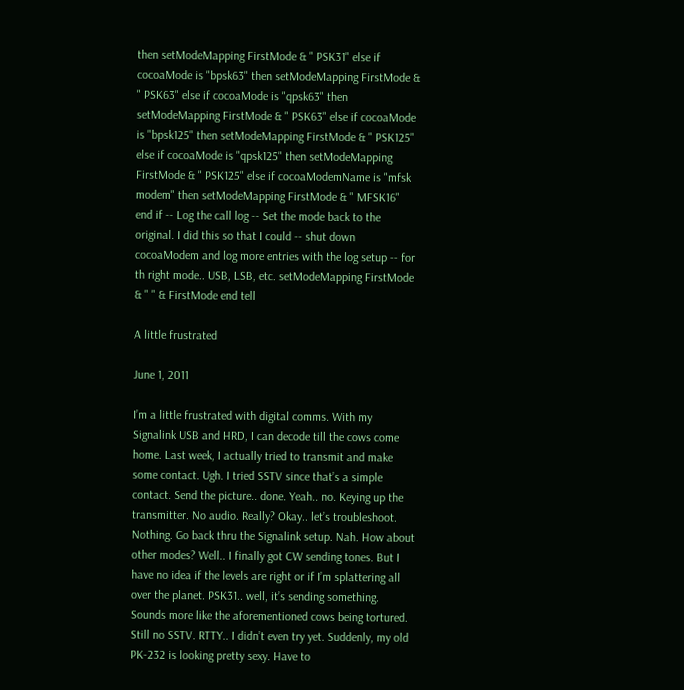then setModeMapping FirstMode & " PSK31" else if cocoaMode is "bpsk63" then setModeMapping FirstMode & " PSK63" else if cocoaMode is "qpsk63" then setModeMapping FirstMode & " PSK63" else if cocoaMode is "bpsk125" then setModeMapping FirstMode & " PSK125" else if cocoaMode is "qpsk125" then setModeMapping FirstMode & " PSK125" else if cocoaModemName is "mfsk modem" then setModeMapping FirstMode & " MFSK16" end if -- Log the call log -- Set the mode back to the original. I did this so that I could -- shut down cocoaModem and log more entries with the log setup -- for th right mode.. USB, LSB, etc. setModeMapping FirstMode & " " & FirstMode end tell

A little frustrated

June 1, 2011

I’m a little frustrated with digital comms. With my Signalink USB and HRD, I can decode till the cows come home. Last week, I actually tried to transmit and make some contact. Ugh. I tried SSTV since that’s a simple contact. Send the picture.. done. Yeah.. no. Keying up the transmitter. No audio. Really? Okay.. let’s troubleshoot. Nothing. Go back thru the Signalink setup. Nah. How about other modes? Well.. I finally got CW sending tones. But I have no idea if the levels are right or if I’m splattering all over the planet. PSK31.. well, it’s sending something. Sounds more like the aforementioned cows being tortured. Still no SSTV. RTTY.. I didn’t even try yet. Suddenly, my old PK-232 is looking pretty sexy. Have to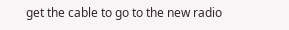get the cable to go to the new radio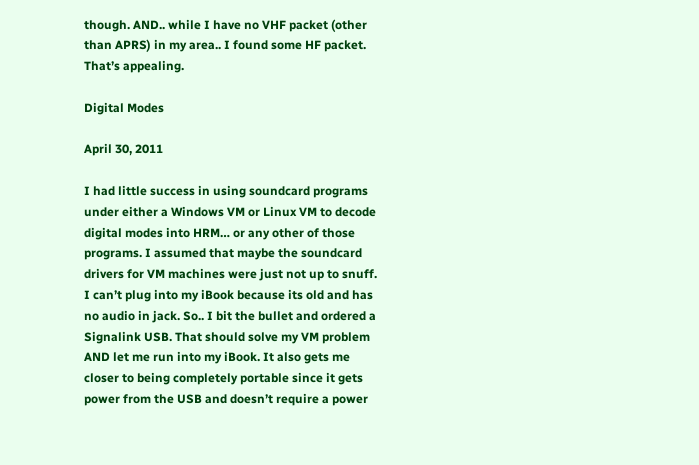though. AND.. while I have no VHF packet (other than APRS) in my area.. I found some HF packet. That’s appealing.

Digital Modes

April 30, 2011

I had little success in using soundcard programs under either a Windows VM or Linux VM to decode digital modes into HRM… or any other of those programs. I assumed that maybe the soundcard drivers for VM machines were just not up to snuff. I can’t plug into my iBook because its old and has no audio in jack. So.. I bit the bullet and ordered a Signalink USB. That should solve my VM problem AND let me run into my iBook. It also gets me closer to being completely portable since it gets power from the USB and doesn’t require a power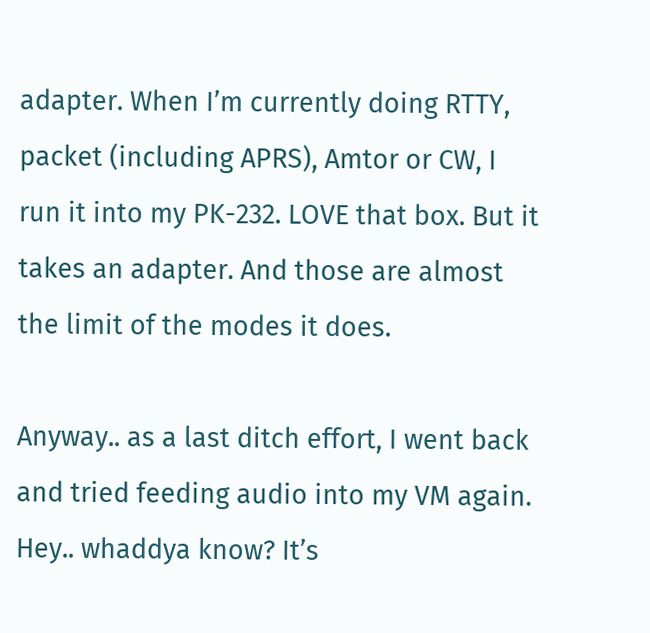adapter. When I’m currently doing RTTY, packet (including APRS), Amtor or CW, I run it into my PK-232. LOVE that box. But it takes an adapter. And those are almost the limit of the modes it does.

Anyway.. as a last ditch effort, I went back and tried feeding audio into my VM again. Hey.. whaddya know? It’s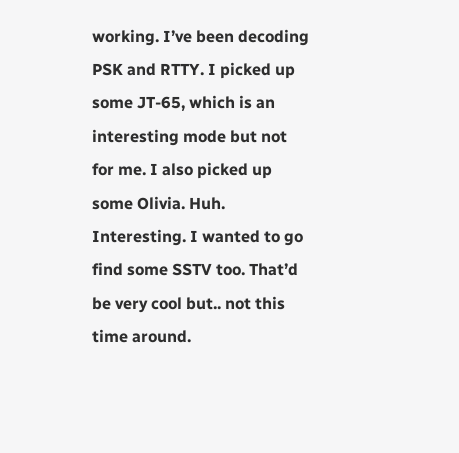working. I’ve been decoding PSK and RTTY. I picked up some JT-65, which is an interesting mode but not for me. I also picked up some Olivia. Huh. Interesting. I wanted to go find some SSTV too. That’d be very cool but.. not this time around.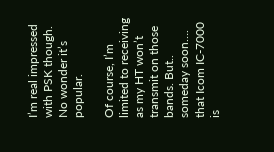I’m real impressed with PSK though. No wonder it’s popular.

Of course, I’m limited to receiving as my HT won’t transmit on those bands. But.. someday soon…. that Icom IC-7000 is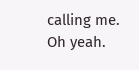calling me. Oh yeah.